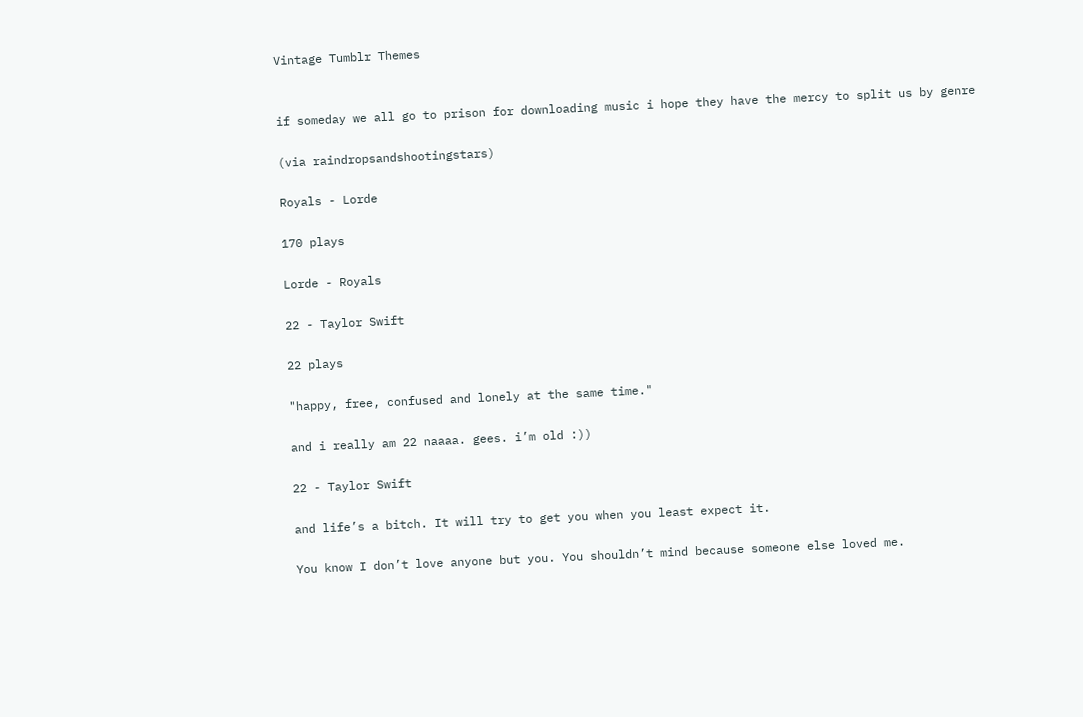Vintage Tumblr Themes


if someday we all go to prison for downloading music i hope they have the mercy to split us by genre

(via raindropsandshootingstars)

Royals - Lorde

170 plays

Lorde - Royals

22 - Taylor Swift

22 plays

"happy, free, confused and lonely at the same time."

and i really am 22 naaaa. gees. i’m old :))

22 - Taylor Swift

and life’s a bitch. It will try to get you when you least expect it.

You know I don’t love anyone but you. You shouldn’t mind because someone else loved me.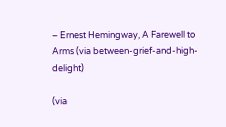– Ernest Hemingway, A Farewell to Arms (via between-grief-and-high-delight)

(via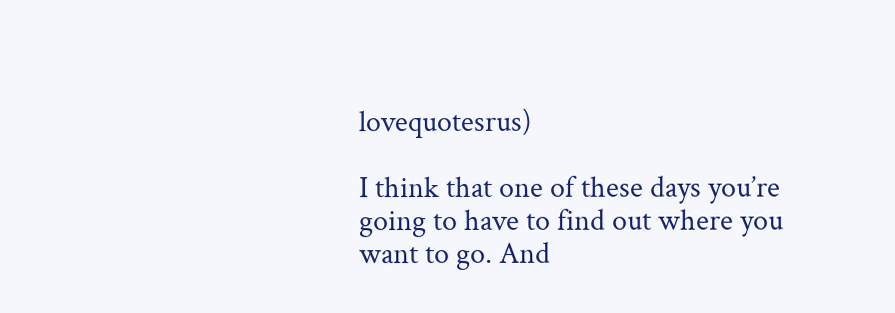lovequotesrus)

I think that one of these days you’re going to have to find out where you want to go. And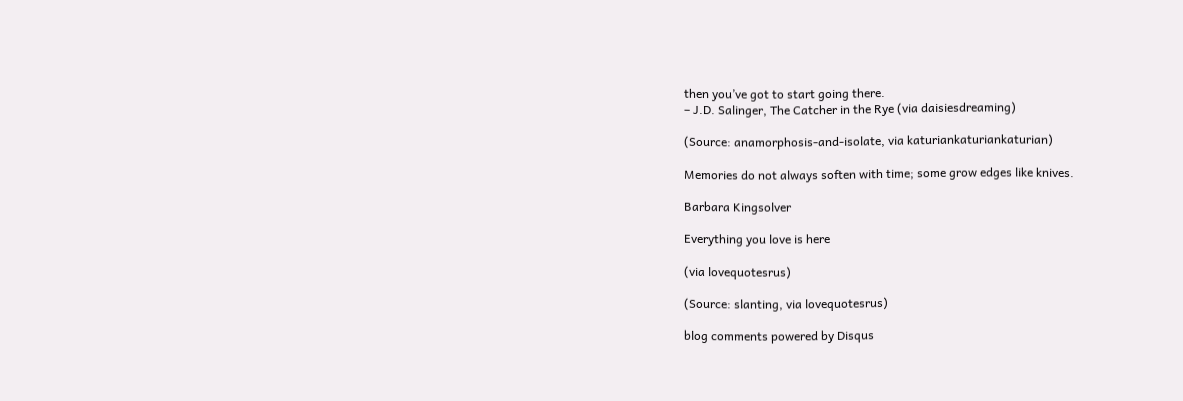then you’ve got to start going there.
– J.D. Salinger, The Catcher in the Rye (via daisiesdreaming)

(Source: anamorphosis-and-isolate, via katuriankaturiankaturian)

Memories do not always soften with time; some grow edges like knives.

Barbara Kingsolver

Everything you love is here

(via lovequotesrus)

(Source: slanting, via lovequotesrus)

blog comments powered by Disqus